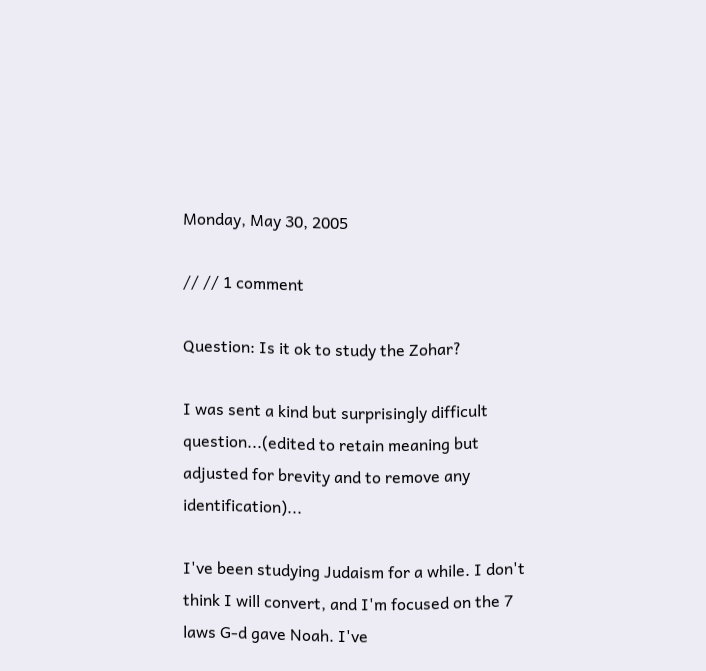Monday, May 30, 2005

// // 1 comment

Question: Is it ok to study the Zohar?

I was sent a kind but surprisingly difficult question...(edited to retain meaning but adjusted for brevity and to remove any identification)...

I've been studying Judaism for a while. I don't think I will convert, and I'm focused on the 7 laws G-d gave Noah. I've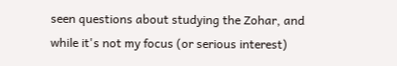seen questions about studying the Zohar, and while it's not my focus (or serious interest)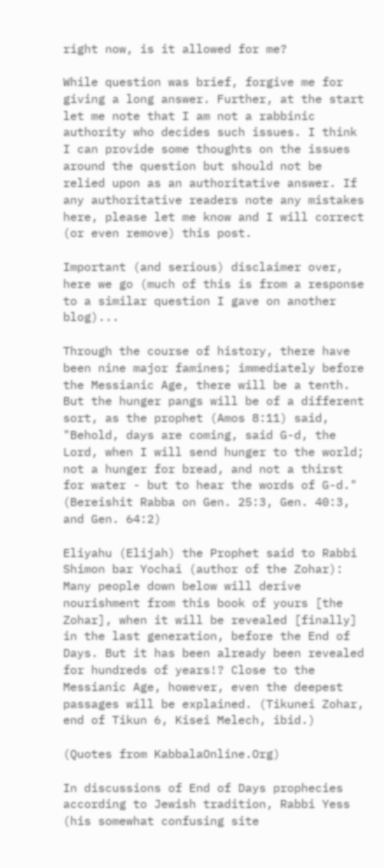right now, is it allowed for me?

While question was brief, forgive me for giving a long answer. Further, at the start let me note that I am not a rabbinic authority who decides such issues. I think I can provide some thoughts on the issues around the question but should not be relied upon as an authoritative answer. If any authoritative readers note any mistakes here, please let me know and I will correct (or even remove) this post.

Important (and serious) disclaimer over, here we go (much of this is from a response to a similar question I gave on another blog)...

Through the course of history, there have been nine major famines; immediately before the Messianic Age, there will be a tenth. But the hunger pangs will be of a different sort, as the prophet (Amos 8:11) said, "Behold, days are coming, said G-d, the Lord, when I will send hunger to the world; not a hunger for bread, and not a thirst for water - but to hear the words of G-d." (Bereishit Rabba on Gen. 25:3, Gen. 40:3, and Gen. 64:2)

Eliyahu (Elijah) the Prophet said to Rabbi Shimon bar Yochai (author of the Zohar): Many people down below will derive nourishment from this book of yours [the Zohar], when it will be revealed [finally] in the last generation, before the End of Days. But it has been already been revealed for hundreds of years!? Close to the Messianic Age, however, even the deepest passages will be explained. (Tikunei Zohar, end of Tikun 6, Kisei Melech, ibid.)

(Quotes from KabbalaOnline.Org)

In discussions of End of Days prophecies according to Jewish tradition, Rabbi Yess (his somewhat confusing site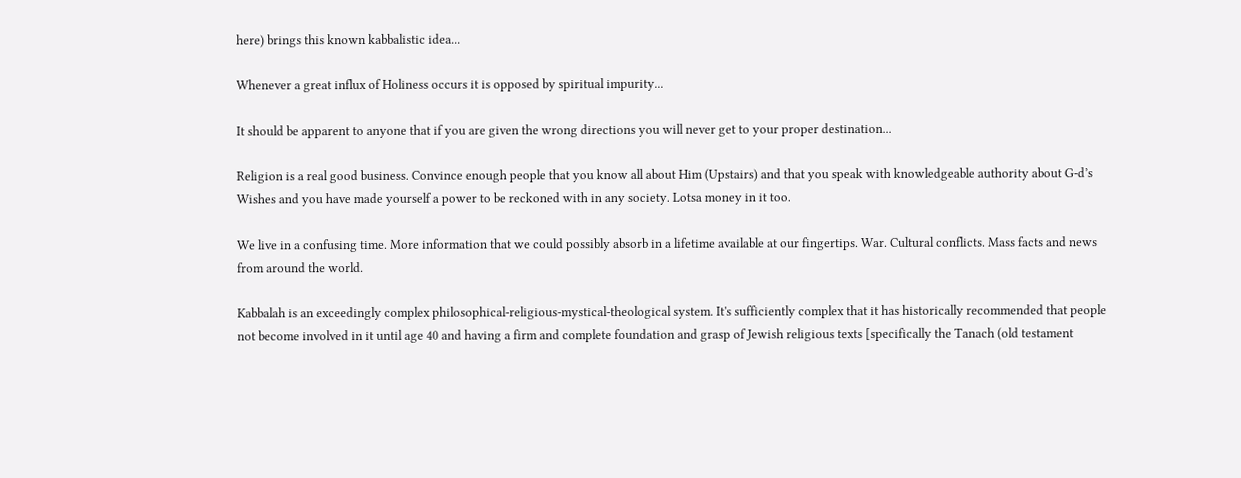here) brings this known kabbalistic idea...

Whenever a great influx of Holiness occurs it is opposed by spiritual impurity...

It should be apparent to anyone that if you are given the wrong directions you will never get to your proper destination...

Religion is a real good business. Convince enough people that you know all about Him (Upstairs) and that you speak with knowledgeable authority about G-d’s Wishes and you have made yourself a power to be reckoned with in any society. Lotsa money in it too.

We live in a confusing time. More information that we could possibly absorb in a lifetime available at our fingertips. War. Cultural conflicts. Mass facts and news from around the world.

Kabbalah is an exceedingly complex philosophical-religious-mystical-theological system. It's sufficiently complex that it has historically recommended that people not become involved in it until age 40 and having a firm and complete foundation and grasp of Jewish religious texts [specifically the Tanach (old testament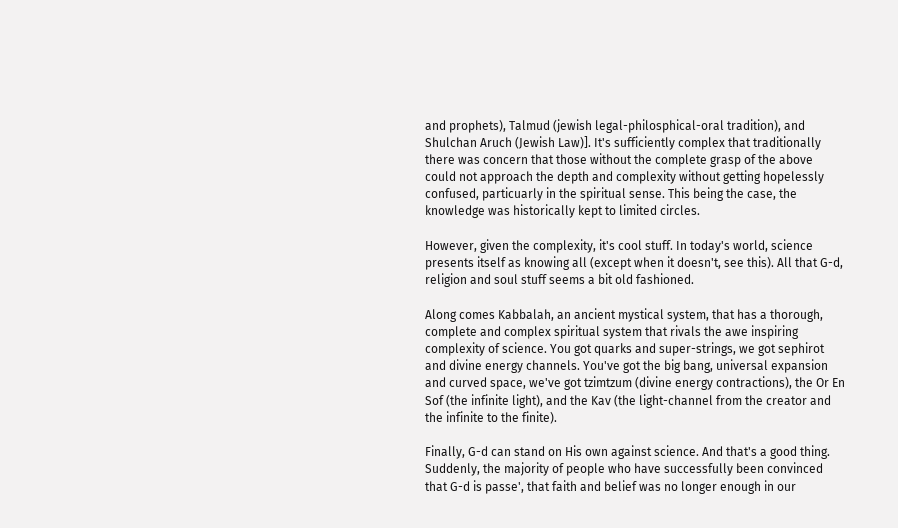and prophets), Talmud (jewish legal-philosphical-oral tradition), and Shulchan Aruch (Jewish Law)]. It's sufficiently complex that traditionally there was concern that those without the complete grasp of the above could not approach the depth and complexity without getting hopelessly confused, particuarly in the spiritual sense. This being the case, the knowledge was historically kept to limited circles.

However, given the complexity, it's cool stuff. In today's world, science presents itself as knowing all (except when it doesn't, see this). All that G-d, religion and soul stuff seems a bit old fashioned.

Along comes Kabbalah, an ancient mystical system, that has a thorough, complete and complex spiritual system that rivals the awe inspiring complexity of science. You got quarks and super-strings, we got sephirot and divine energy channels. You've got the big bang, universal expansion and curved space, we've got tzimtzum (divine energy contractions), the Or En Sof (the infinite light), and the Kav (the light-channel from the creator and the infinite to the finite).

Finally, G-d can stand on His own against science. And that's a good thing. Suddenly, the majority of people who have successfully been convinced that G-d is passe', that faith and belief was no longer enough in our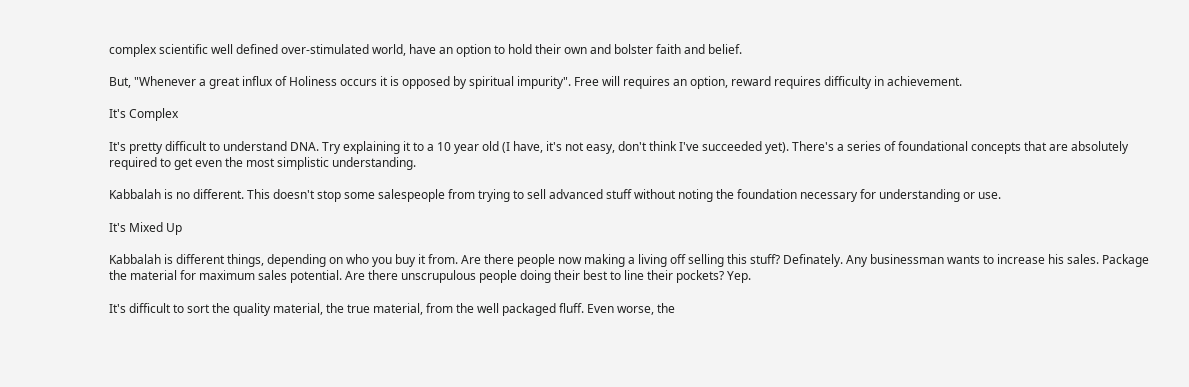complex scientific well defined over-stimulated world, have an option to hold their own and bolster faith and belief.

But, "Whenever a great influx of Holiness occurs it is opposed by spiritual impurity". Free will requires an option, reward requires difficulty in achievement.

It's Complex

It's pretty difficult to understand DNA. Try explaining it to a 10 year old (I have, it's not easy, don't think I've succeeded yet). There's a series of foundational concepts that are absolutely required to get even the most simplistic understanding.

Kabbalah is no different. This doesn't stop some salespeople from trying to sell advanced stuff without noting the foundation necessary for understanding or use.

It's Mixed Up

Kabbalah is different things, depending on who you buy it from. Are there people now making a living off selling this stuff? Definately. Any businessman wants to increase his sales. Package the material for maximum sales potential. Are there unscrupulous people doing their best to line their pockets? Yep.

It's difficult to sort the quality material, the true material, from the well packaged fluff. Even worse, the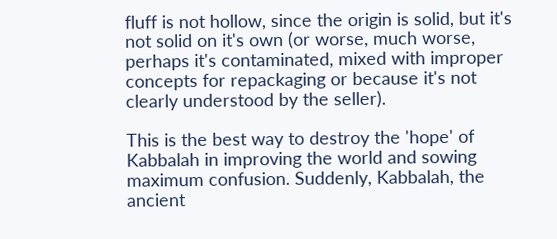fluff is not hollow, since the origin is solid, but it's not solid on it's own (or worse, much worse, perhaps it's contaminated, mixed with improper concepts for repackaging or because it's not clearly understood by the seller).

This is the best way to destroy the 'hope' of Kabbalah in improving the world and sowing maximum confusion. Suddenly, Kabbalah, the ancient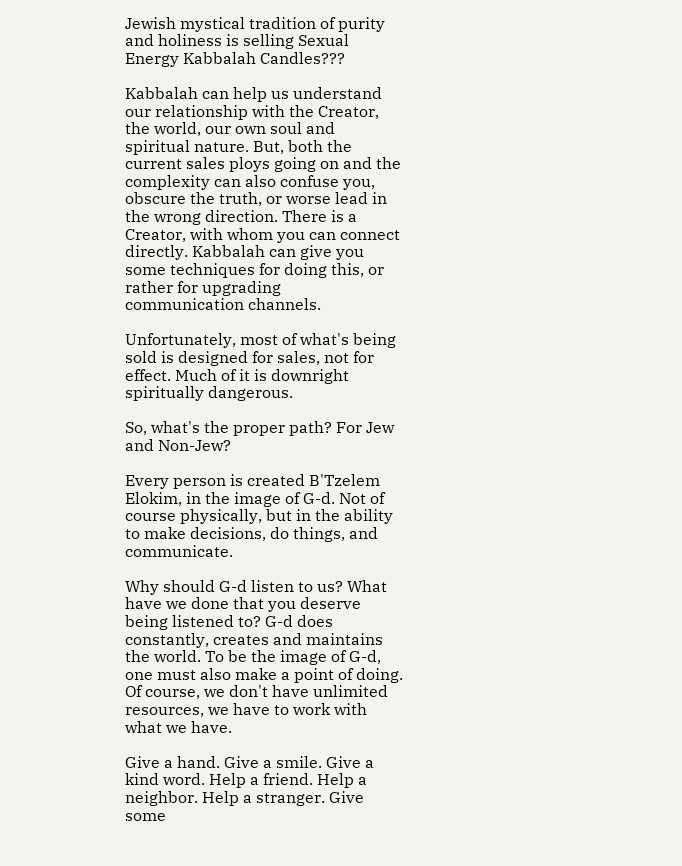Jewish mystical tradition of purity and holiness is selling Sexual Energy Kabbalah Candles???

Kabbalah can help us understand our relationship with the Creator, the world, our own soul and spiritual nature. But, both the current sales ploys going on and the complexity can also confuse you, obscure the truth, or worse lead in the wrong direction. There is a Creator, with whom you can connect directly. Kabbalah can give you some techniques for doing this, or rather for upgrading communication channels.

Unfortunately, most of what's being sold is designed for sales, not for effect. Much of it is downright spiritually dangerous.

So, what's the proper path? For Jew and Non-Jew?

Every person is created B'Tzelem Elokim, in the image of G-d. Not of course physically, but in the ability to make decisions, do things, and communicate.

Why should G-d listen to us? What have we done that you deserve being listened to? G-d does constantly, creates and maintains the world. To be the image of G-d, one must also make a point of doing. Of course, we don't have unlimited resources, we have to work with what we have.

Give a hand. Give a smile. Give a kind word. Help a friend. Help a neighbor. Help a stranger. Give some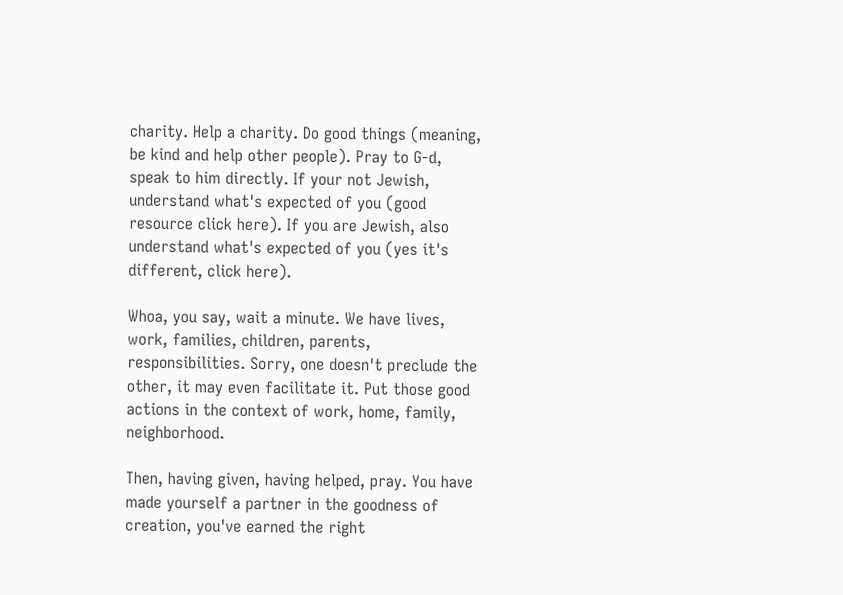charity. Help a charity. Do good things (meaning, be kind and help other people). Pray to G-d, speak to him directly. If your not Jewish, understand what's expected of you (good resource click here). If you are Jewish, also understand what's expected of you (yes it's different, click here).

Whoa, you say, wait a minute. We have lives, work, families, children, parents, responsibilities. Sorry, one doesn't preclude the other, it may even facilitate it. Put those good actions in the context of work, home, family, neighborhood.

Then, having given, having helped, pray. You have made yourself a partner in the goodness of creation, you've earned the right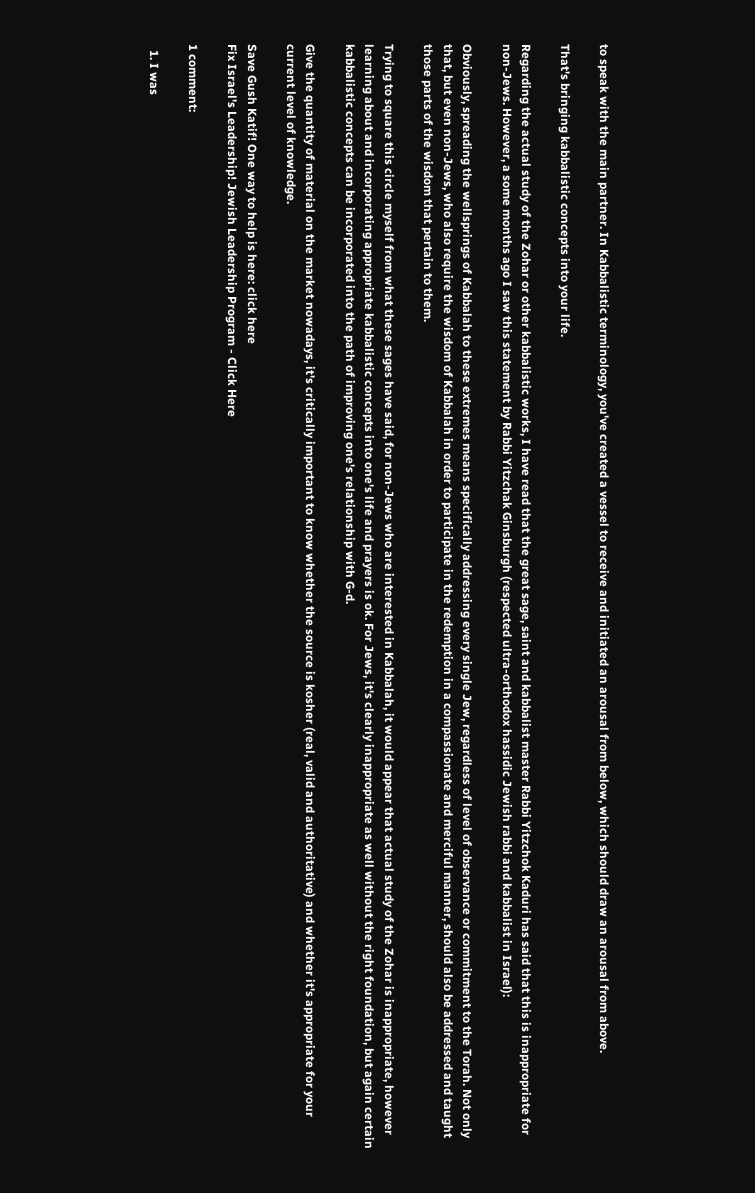to speak with the main partner. In Kabbalistic terminology, you've created a vessel to receive and initiated an arousal from below, which should draw an arousal from above.

That's bringing kabbalistic concepts into your life.

Regarding the actual study of the Zohar or other kabbalistic works, I have read that the great sage, saint and kabbalist master Rabbi Yitzchok Kaduri has said that this is inappropriate for non-Jews. However, a some months ago I saw this statement by Rabbi Yitzchak Ginsburgh (respected ultra-orthodox hassidic Jewish rabbi and kabbalist in Israel):

Obviously, spreading the wellsprings of Kabbalah to these extremes means specifically addressing every single Jew, regardless of level of observance or commitment to the Torah. Not only that, but even non-Jews, who also require the wisdom of Kabbalah in order to participate in the redemption in a compassionate and merciful manner, should also be addressed and taught those parts of the wisdom that pertain to them.

Trying to square this circle myself from what these sages have said, for non-Jews who are interested in Kabbalah, it would appear that actual study of the Zohar is inappropriate, however learning about and incorporating appropriate kabbalistic concepts into one's life and prayers is ok. For Jews, it's clearly inappropriate as well without the right foundation, but again certain kabbalistic concepts can be incorporated into the path of improving one's relationship with G-d.

Give the quantity of material on the market nowadays, it's critically important to know whether the source is kosher (real, valid and authoritative) and whether it's appropriate for your current level of knowledge.

Save Gush Katif! One way to help is here: click here
Fix Israel's Leadership! Jewish Leadership Program - Click Here

1 comment:

  1. I was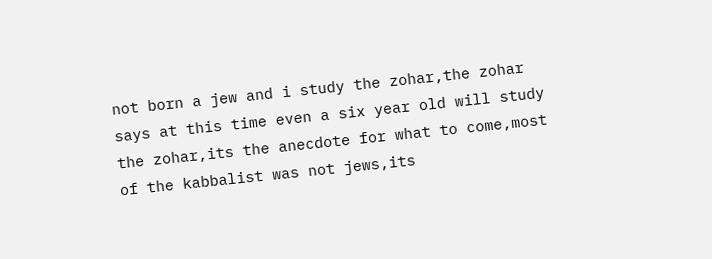not born a jew and i study the zohar,the zohar says at this time even a six year old will study the zohar,its the anecdote for what to come,most of the kabbalist was not jews,its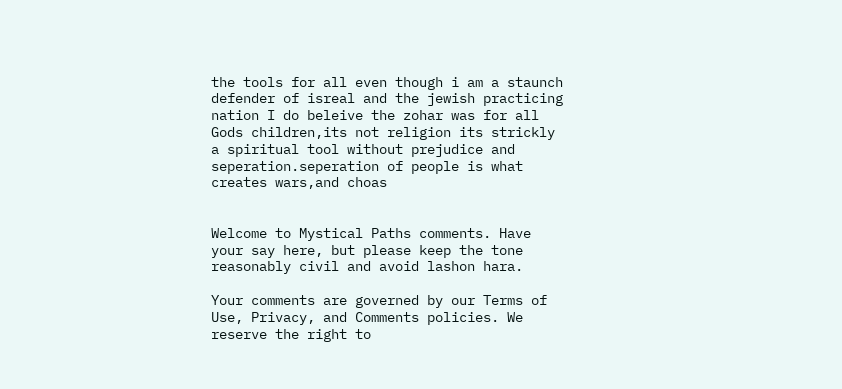the tools for all even though i am a staunch defender of isreal and the jewish practicing nation I do beleive the zohar was for all Gods children,its not religion its strickly a spiritual tool without prejudice and seperation.seperation of people is what creates wars,and choas


Welcome to Mystical Paths comments. Have your say here, but please keep the tone reasonably civil and avoid lashon hara.

Your comments are governed by our Terms of Use, Privacy, and Comments policies. We reserve the right to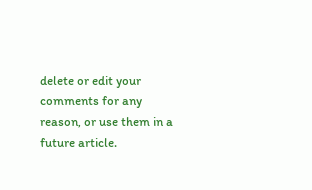delete or edit your comments for any reason, or use them in a future article.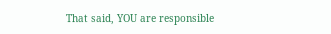That said, YOU are responsible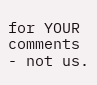for YOUR comments - not us.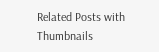Related Posts with Thumbnails